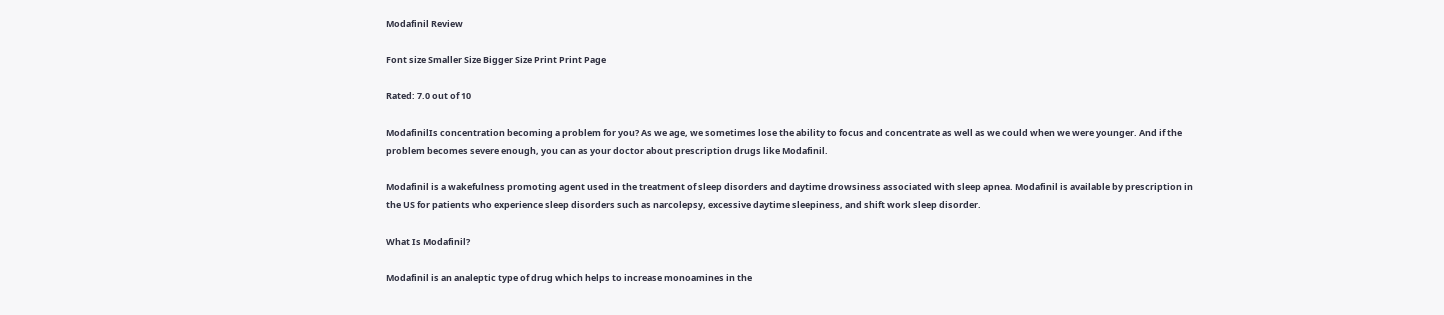Modafinil Review

Font size Smaller Size Bigger Size Print Print Page

Rated: 7.0 out of 10

ModafinilIs concentration becoming a problem for you? As we age, we sometimes lose the ability to focus and concentrate as well as we could when we were younger. And if the problem becomes severe enough, you can as your doctor about prescription drugs like Modafinil.

Modafinil is a wakefulness promoting agent used in the treatment of sleep disorders and daytime drowsiness associated with sleep apnea. Modafinil is available by prescription in the US for patients who experience sleep disorders such as narcolepsy, excessive daytime sleepiness, and shift work sleep disorder.

What Is Modafinil?

Modafinil is an analeptic type of drug which helps to increase monoamines in the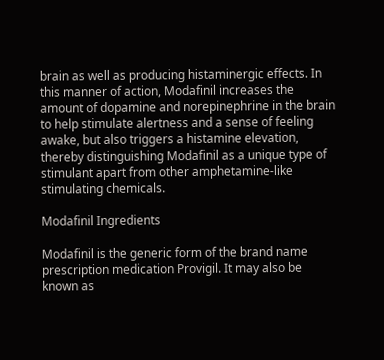brain as well as producing histaminergic effects. In this manner of action, Modafinil increases the amount of dopamine and norepinephrine in the brain to help stimulate alertness and a sense of feeling awake, but also triggers a histamine elevation, thereby distinguishing Modafinil as a unique type of stimulant apart from other amphetamine-like stimulating chemicals.

Modafinil Ingredients

Modafinil is the generic form of the brand name prescription medication Provigil. It may also be known as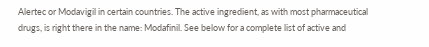Alertec or Modavigil in certain countries. The active ingredient, as with most pharmaceutical drugs, is right there in the name: Modafinil. See below for a complete list of active and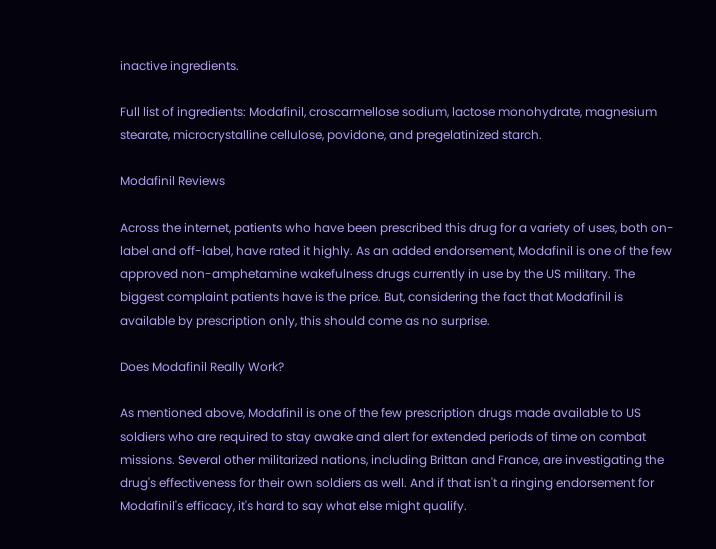inactive ingredients.

Full list of ingredients: Modafinil, croscarmellose sodium, lactose monohydrate, magnesium stearate, microcrystalline cellulose, povidone, and pregelatinized starch.

Modafinil Reviews

Across the internet, patients who have been prescribed this drug for a variety of uses, both on-label and off-label, have rated it highly. As an added endorsement, Modafinil is one of the few approved non-amphetamine wakefulness drugs currently in use by the US military. The biggest complaint patients have is the price. But, considering the fact that Modafinil is available by prescription only, this should come as no surprise.

Does Modafinil Really Work?

As mentioned above, Modafinil is one of the few prescription drugs made available to US soldiers who are required to stay awake and alert for extended periods of time on combat missions. Several other militarized nations, including Brittan and France, are investigating the drug's effectiveness for their own soldiers as well. And if that isn't a ringing endorsement for Modafinil's efficacy, it's hard to say what else might qualify.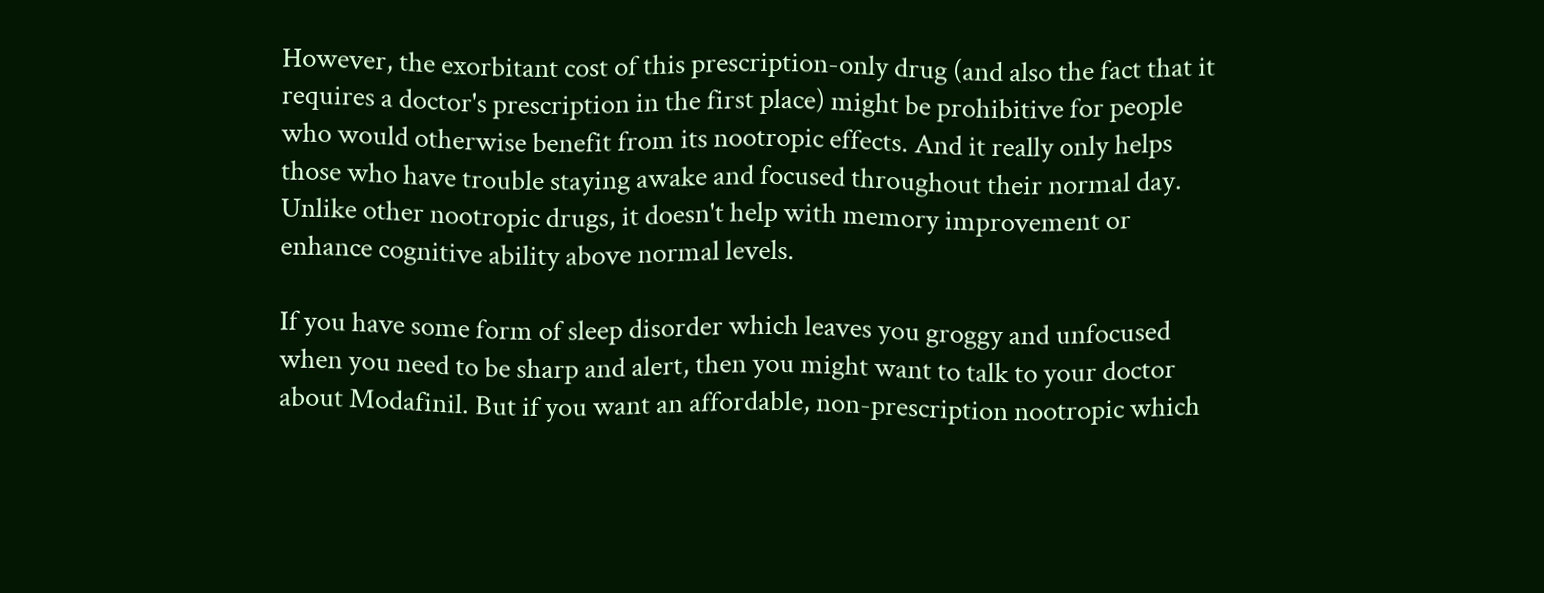However, the exorbitant cost of this prescription-only drug (and also the fact that it requires a doctor's prescription in the first place) might be prohibitive for people who would otherwise benefit from its nootropic effects. And it really only helps those who have trouble staying awake and focused throughout their normal day. Unlike other nootropic drugs, it doesn't help with memory improvement or enhance cognitive ability above normal levels.

If you have some form of sleep disorder which leaves you groggy and unfocused when you need to be sharp and alert, then you might want to talk to your doctor about Modafinil. But if you want an affordable, non-prescription nootropic which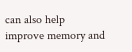can also help improve memory and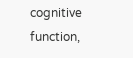cognitive function,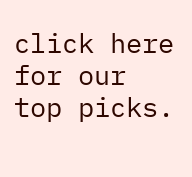click here for our top picks.